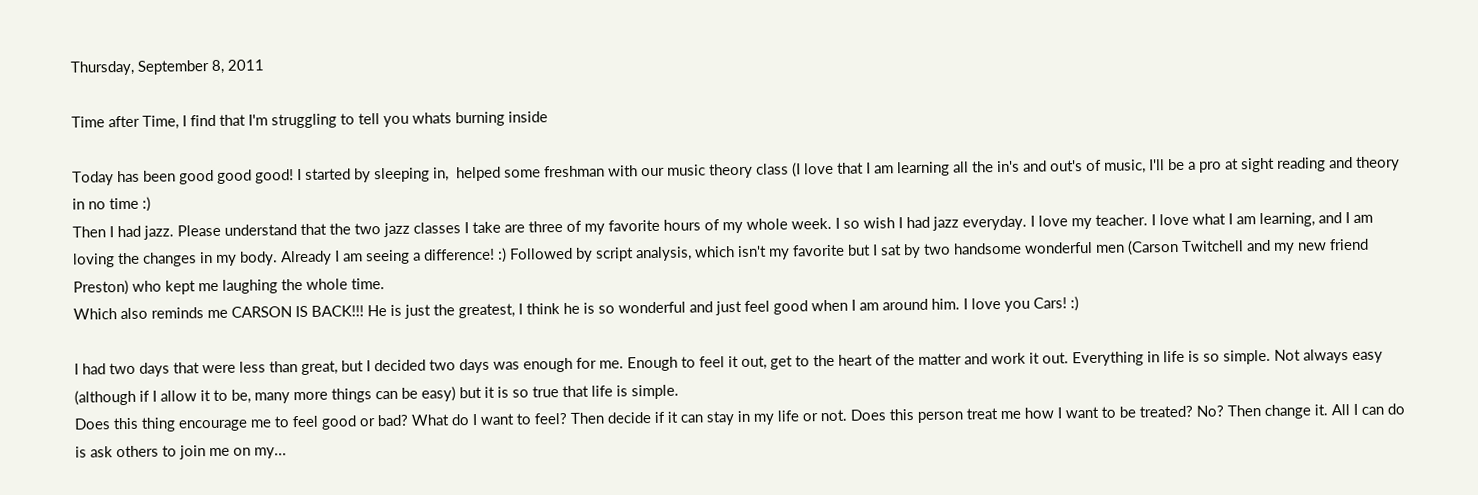Thursday, September 8, 2011

Time after Time, I find that I'm struggling to tell you whats burning inside

Today has been good good good! I started by sleeping in,  helped some freshman with our music theory class (I love that I am learning all the in's and out's of music, I'll be a pro at sight reading and theory in no time :)
Then I had jazz. Please understand that the two jazz classes I take are three of my favorite hours of my whole week. I so wish I had jazz everyday. I love my teacher. I love what I am learning, and I am loving the changes in my body. Already I am seeing a difference! :) Followed by script analysis, which isn't my favorite but I sat by two handsome wonderful men (Carson Twitchell and my new friend Preston) who kept me laughing the whole time.
Which also reminds me CARSON IS BACK!!! He is just the greatest, I think he is so wonderful and just feel good when I am around him. I love you Cars! :)

I had two days that were less than great, but I decided two days was enough for me. Enough to feel it out, get to the heart of the matter and work it out. Everything in life is so simple. Not always easy (although if I allow it to be, many more things can be easy) but it is so true that life is simple.
Does this thing encourage me to feel good or bad? What do I want to feel? Then decide if it can stay in my life or not. Does this person treat me how I want to be treated? No? Then change it. All I can do is ask others to join me on my...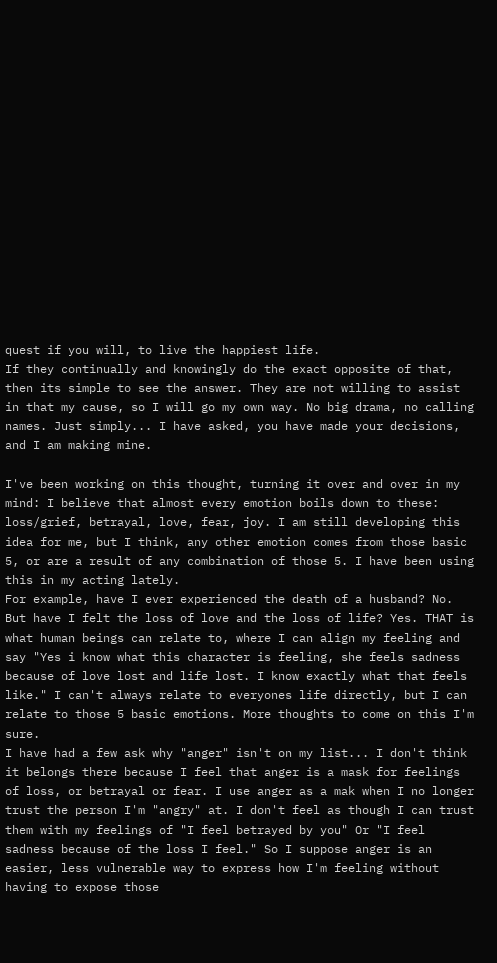quest if you will, to live the happiest life.
If they continually and knowingly do the exact opposite of that, then its simple to see the answer. They are not willing to assist in that my cause, so I will go my own way. No big drama, no calling names. Just simply... I have asked, you have made your decisions, and I am making mine.

I've been working on this thought, turning it over and over in my mind: I believe that almost every emotion boils down to these: loss/grief, betrayal, love, fear, joy. I am still developing this idea for me, but I think, any other emotion comes from those basic 5, or are a result of any combination of those 5. I have been using this in my acting lately.
For example, have I ever experienced the death of a husband? No. But have I felt the loss of love and the loss of life? Yes. THAT is what human beings can relate to, where I can align my feeling and say "Yes i know what this character is feeling, she feels sadness because of love lost and life lost. I know exactly what that feels like." I can't always relate to everyones life directly, but I can relate to those 5 basic emotions. More thoughts to come on this I'm sure.
I have had a few ask why "anger" isn't on my list... I don't think it belongs there because I feel that anger is a mask for feelings of loss, or betrayal or fear. I use anger as a mak when I no longer trust the person I'm "angry" at. I don't feel as though I can trust them with my feelings of "I feel betrayed by you" Or "I feel sadness because of the loss I feel." So I suppose anger is an easier, less vulnerable way to express how I'm feeling without having to expose those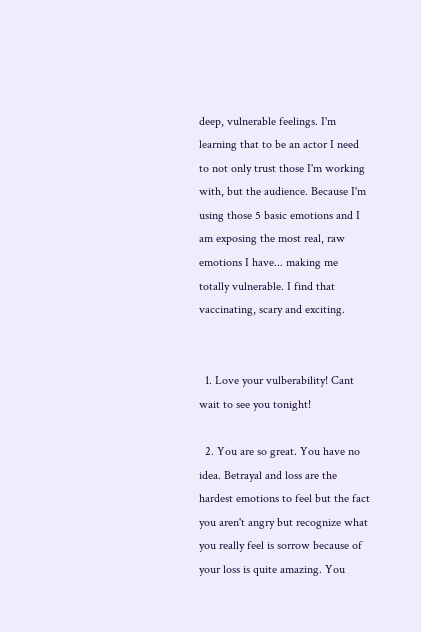deep, vulnerable feelings. I'm learning that to be an actor I need to not only trust those I'm working with, but the audience. Because I'm using those 5 basic emotions and I am exposing the most real, raw emotions I have... making me totally vulnerable. I find that vaccinating, scary and exciting.


  1. Love your vulberability! Cant wait to see you tonight!

  2. You are so great. You have no idea. Betrayal and loss are the hardest emotions to feel but the fact you aren't angry but recognize what you really feel is sorrow because of your loss is quite amazing. You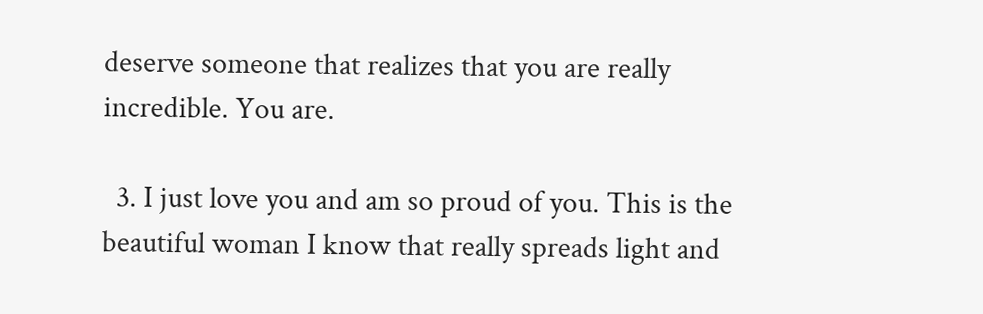deserve someone that realizes that you are really incredible. You are.

  3. I just love you and am so proud of you. This is the beautiful woman I know that really spreads light and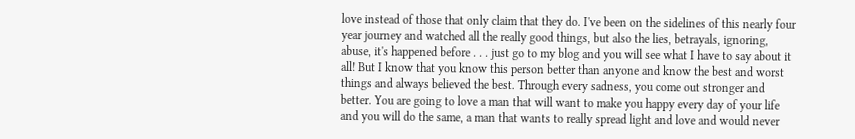love instead of those that only claim that they do. I've been on the sidelines of this nearly four year journey and watched all the really good things, but also the lies, betrayals, ignoring, abuse, it's happened before . . . just go to my blog and you will see what I have to say about it all! But I know that you know this person better than anyone and know the best and worst things and always believed the best. Through every sadness, you come out stronger and better. You are going to love a man that will want to make you happy every day of your life and you will do the same, a man that wants to really spread light and love and would never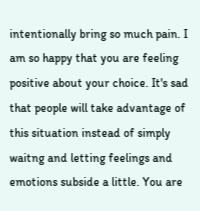intentionally bring so much pain. I am so happy that you are feeling positive about your choice. It's sad that people will take advantage of this situation instead of simply waitng and letting feelings and emotions subside a little. You are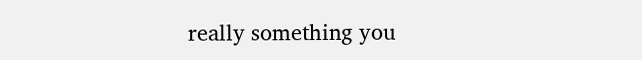really something you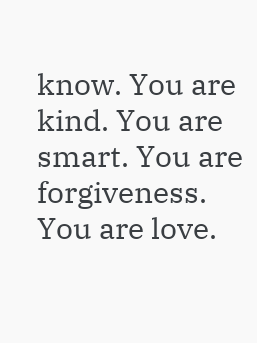know. You are kind. You are smart. You are forgiveness. You are love.